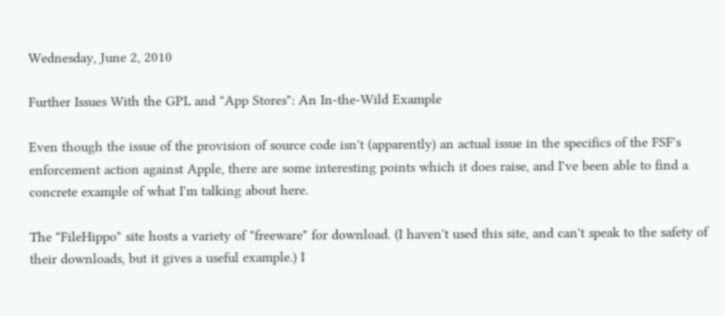Wednesday, June 2, 2010

Further Issues With the GPL and "App Stores": An In-the-Wild Example

Even though the issue of the provision of source code isn't (apparently) an actual issue in the specifics of the FSF's enforcement action against Apple, there are some interesting points which it does raise, and I've been able to find a concrete example of what I'm talking about here.

The "FileHippo" site hosts a variety of "freeware" for download. (I haven't used this site, and can't speak to the safety of their downloads, but it gives a useful example.) I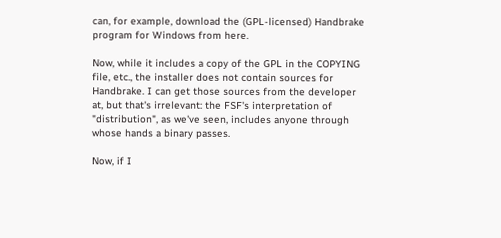can, for example, download the (GPL-licensed) Handbrake program for Windows from here.

Now, while it includes a copy of the GPL in the COPYING file, etc., the installer does not contain sources for Handbrake. I can get those sources from the developer at, but that's irrelevant: the FSF's interpretation of "distribution", as we've seen, includes anyone through whose hands a binary passes.

Now, if I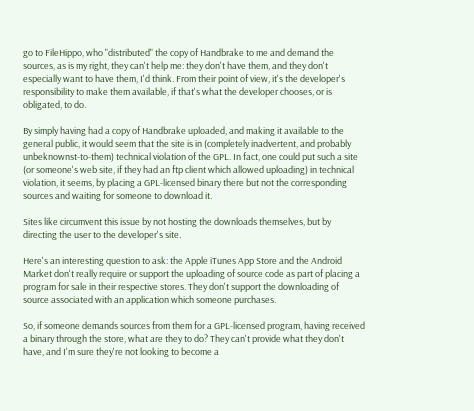go to FileHippo, who "distributed" the copy of Handbrake to me and demand the sources, as is my right, they can't help me: they don't have them, and they don't especially want to have them, I'd think. From their point of view, it's the developer's responsibility to make them available, if that's what the developer chooses, or is obligated, to do.

By simply having had a copy of Handbrake uploaded, and making it available to the general public, it would seem that the site is in (completely inadvertent, and probably unbeknownst-to-them) technical violation of the GPL. In fact, one could put such a site (or someone's web site, if they had an ftp client which allowed uploading) in technical violation, it seems, by placing a GPL-licensed binary there but not the corresponding sources and waiting for someone to download it.

Sites like circumvent this issue by not hosting the downloads themselves, but by directing the user to the developer's site.

Here's an interesting question to ask: the Apple iTunes App Store and the Android Market don't really require or support the uploading of source code as part of placing a program for sale in their respective stores. They don't support the downloading of source associated with an application which someone purchases.

So, if someone demands sources from them for a GPL-licensed program, having received a binary through the store, what are they to do? They can't provide what they don't have, and I'm sure they're not looking to become a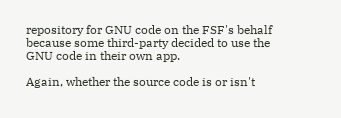repository for GNU code on the FSF's behalf because some third-party decided to use the GNU code in their own app.

Again, whether the source code is or isn't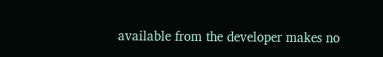available from the developer makes no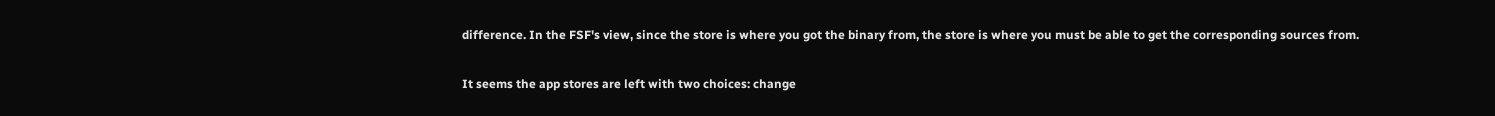difference. In the FSF's view, since the store is where you got the binary from, the store is where you must be able to get the corresponding sources from.

It seems the app stores are left with two choices: change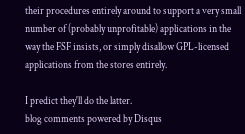their procedures entirely around to support a very small number of (probably unprofitable) applications in the way the FSF insists, or simply disallow GPL-licensed applications from the stores entirely.

I predict they'll do the latter.
blog comments powered by Disqus